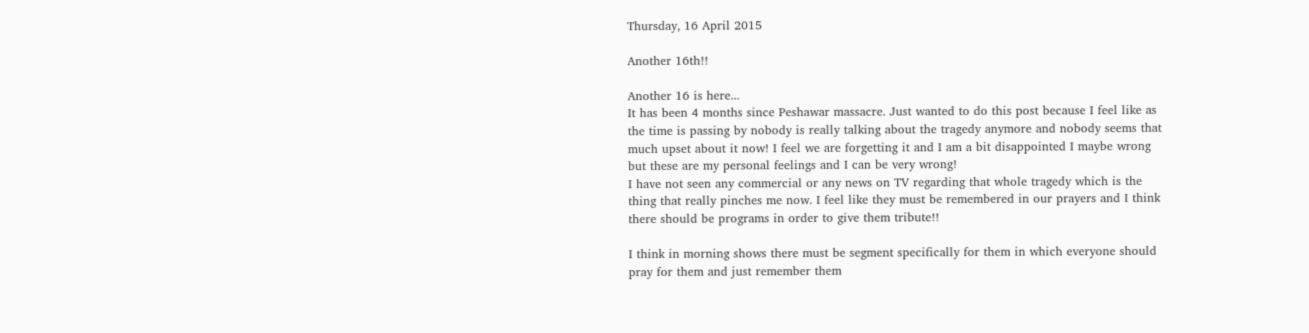Thursday, 16 April 2015

Another 16th!!

Another 16 is here...
It has been 4 months since Peshawar massacre. Just wanted to do this post because I feel like as the time is passing by nobody is really talking about the tragedy anymore and nobody seems that much upset about it now! I feel we are forgetting it and I am a bit disappointed I maybe wrong but these are my personal feelings and I can be very wrong!
I have not seen any commercial or any news on TV regarding that whole tragedy which is the thing that really pinches me now. I feel like they must be remembered in our prayers and I think there should be programs in order to give them tribute!!

I think in morning shows there must be segment specifically for them in which everyone should pray for them and just remember them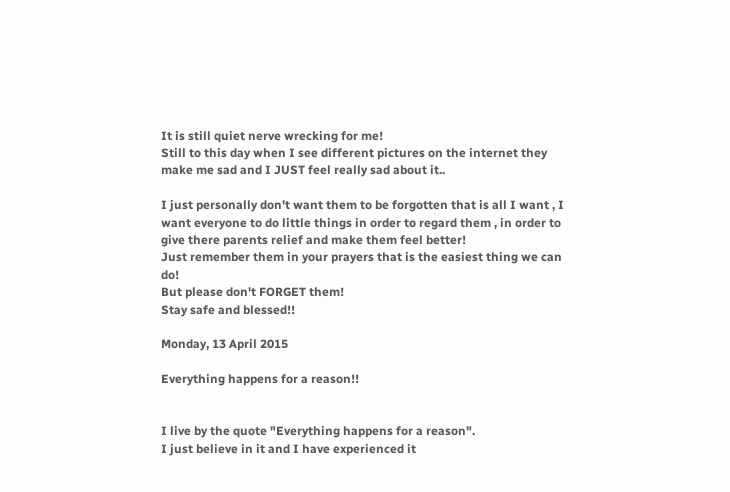It is still quiet nerve wrecking for me!
Still to this day when I see different pictures on the internet they make me sad and I JUST feel really sad about it..

I just personally don't want them to be forgotten that is all I want , I want everyone to do little things in order to regard them , in order to give there parents relief and make them feel better!
Just remember them in your prayers that is the easiest thing we can do!
But please don't FORGET them!
Stay safe and blessed!!

Monday, 13 April 2015

Everything happens for a reason!!


I live by the quote "Everything happens for a reason".
I just believe in it and I have experienced it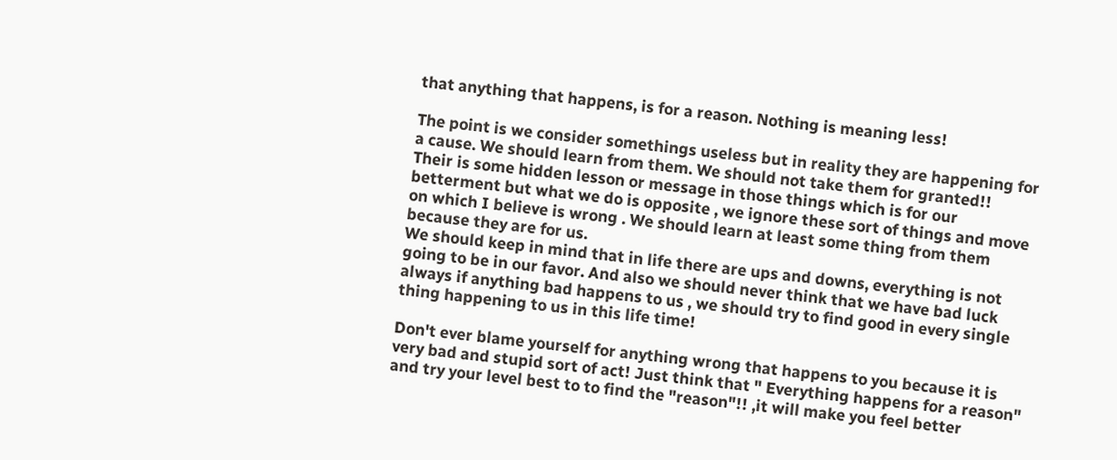that anything that happens, is for a reason. Nothing is meaning less!

The point is we consider somethings useless but in reality they are happening for a cause. We should learn from them. We should not take them for granted!!
Their is some hidden lesson or message in those things which is for our betterment but what we do is opposite , we ignore these sort of things and move on which I believe is wrong . We should learn at least some thing from them because they are for us.
We should keep in mind that in life there are ups and downs, everything is not going to be in our favor. And also we should never think that we have bad luck always if anything bad happens to us , we should try to find good in every single thing happening to us in this life time!

Don't ever blame yourself for anything wrong that happens to you because it is very bad and stupid sort of act! Just think that " Everything happens for a reason" and try your level best to to find the "reason"!! ,it will make you feel better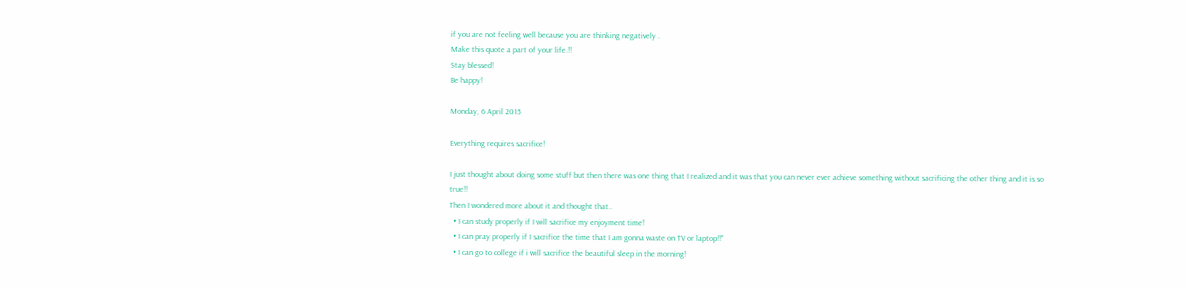if you are not feeling well because you are thinking negatively .
Make this quote a part of your life.!!
Stay blessed!
Be happy!

Monday, 6 April 2015

Everything requires sacrifice!

I just thought about doing some stuff but then there was one thing that I realized and it was that you can never ever achieve something without sacrificing the other thing and it is so true!!
Then I wondered more about it and thought that..
  • I can study properly if I will sacrifice my enjoyment time!
  • I can pray properly if I sacrifice the time that I am gonna waste on TV or laptop!!"
  • I can go to college if i will sacrifice the beautiful sleep in the morning!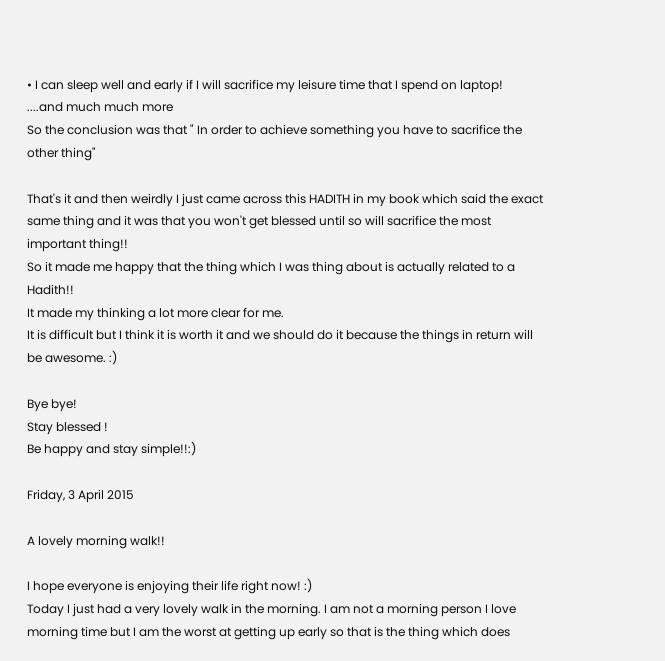• I can sleep well and early if I will sacrifice my leisure time that I spend on laptop!
....and much much more
So the conclusion was that " In order to achieve something you have to sacrifice the other thing"

That's it and then weirdly I just came across this HADITH in my book which said the exact same thing and it was that you won't get blessed until so will sacrifice the most important thing!!
So it made me happy that the thing which I was thing about is actually related to a Hadith!!
It made my thinking a lot more clear for me.
It is difficult but I think it is worth it and we should do it because the things in return will be awesome. :)

Bye bye!
Stay blessed !
Be happy and stay simple!!:)

Friday, 3 April 2015

A lovely morning walk!!

I hope everyone is enjoying their life right now! :)
Today I just had a very lovely walk in the morning. I am not a morning person I love morning time but I am the worst at getting up early so that is the thing which does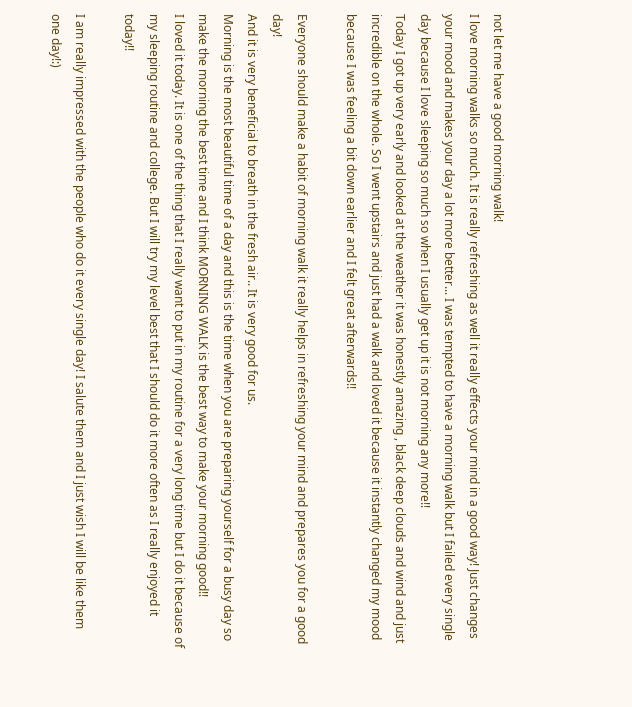not let me have a good morning walk!
I love morning walks so much. It is really refreshing as well it really effects your mind in a good way! Just changes your mood and makes your day a lot more better... I was tempted to have a morning walk but I failed every single day because I love sleeping so much so when I usually get up it is not morning any more!!
Today I got up very early and looked at the weather it was honestly amazing , black deep clouds and wind and just incredible on the whole. So I went upstairs and just had a walk and loved it because it instantly changed my mood because I was feeling a bit down earlier and I felt great afterwards!!

Everyone should make a habit of morning walk it really helps in refreshing your mind and prepares you for a good day!
And it is very beneficial to breath in the fresh air.. It is very good for us.
Morning is the most beautiful time of a day and this is the time when you are preparing yourself for a busy day so make the morning the best time and I think MORNING WALK is the best way to make your morning good!!
I loved it today. It is one of the thing that I really want to put in my routine for a very long time but I do it because of my sleeping routine and college. But I will try my level best that I should do it more often as I really enjoyed it today!!

I am really impressed with the people who do it every single day! I salute them and I just wish I will be like them one day!:)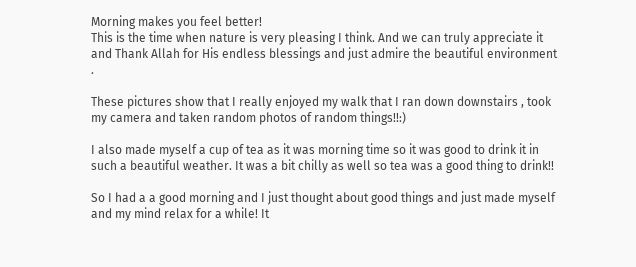Morning makes you feel better!
This is the time when nature is very pleasing I think. And we can truly appreciate it and Thank Allah for His endless blessings and just admire the beautiful environment .

These pictures show that I really enjoyed my walk that I ran down downstairs , took my camera and taken random photos of random things!!:)

I also made myself a cup of tea as it was morning time so it was good to drink it in such a beautiful weather. It was a bit chilly as well so tea was a good thing to drink!!

So I had a a good morning and I just thought about good things and just made myself and my mind relax for a while! It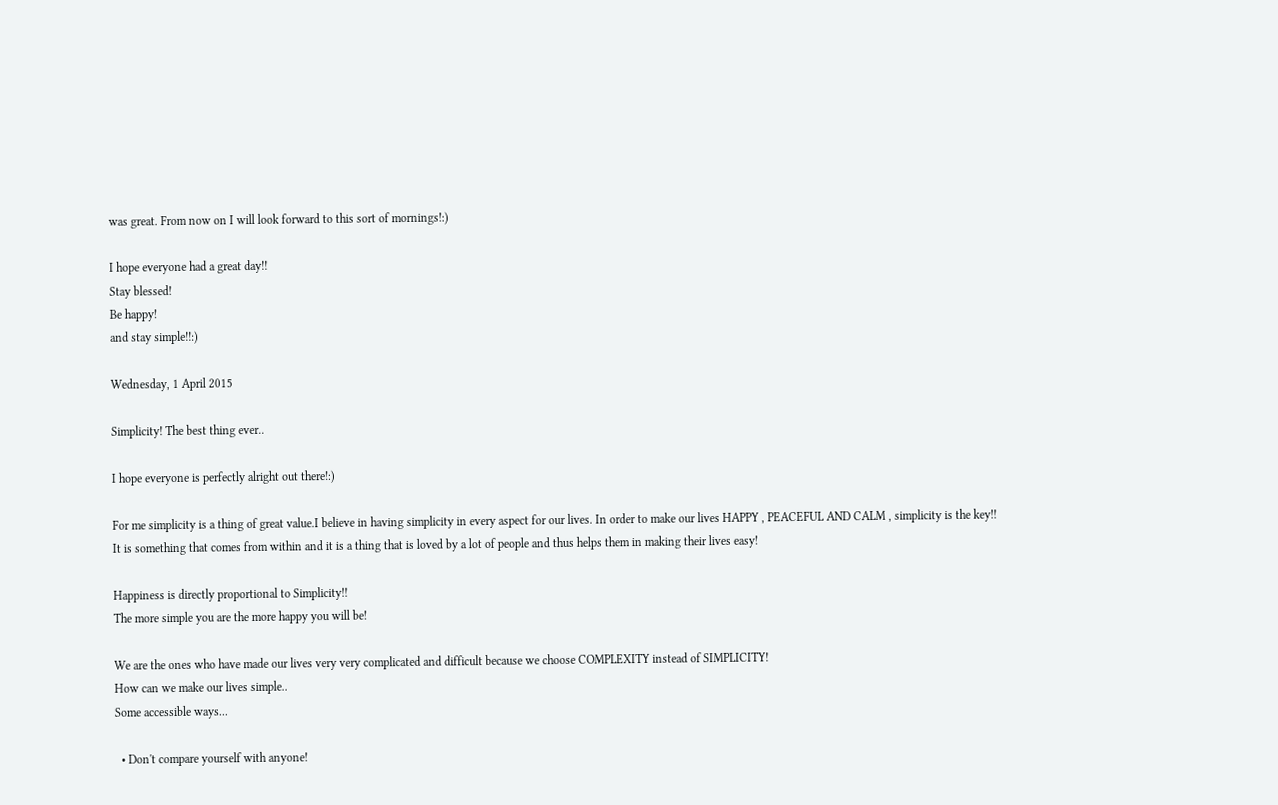was great. From now on I will look forward to this sort of mornings!:)

I hope everyone had a great day!!
Stay blessed!
Be happy!
and stay simple!!:)

Wednesday, 1 April 2015

Simplicity! The best thing ever..

I hope everyone is perfectly alright out there!:)

For me simplicity is a thing of great value.I believe in having simplicity in every aspect for our lives. In order to make our lives HAPPY , PEACEFUL AND CALM , simplicity is the key!!
It is something that comes from within and it is a thing that is loved by a lot of people and thus helps them in making their lives easy!

Happiness is directly proportional to Simplicity!!
The more simple you are the more happy you will be!

We are the ones who have made our lives very very complicated and difficult because we choose COMPLEXITY instead of SIMPLICITY!
How can we make our lives simple..
Some accessible ways...

  • Don't compare yourself with anyone!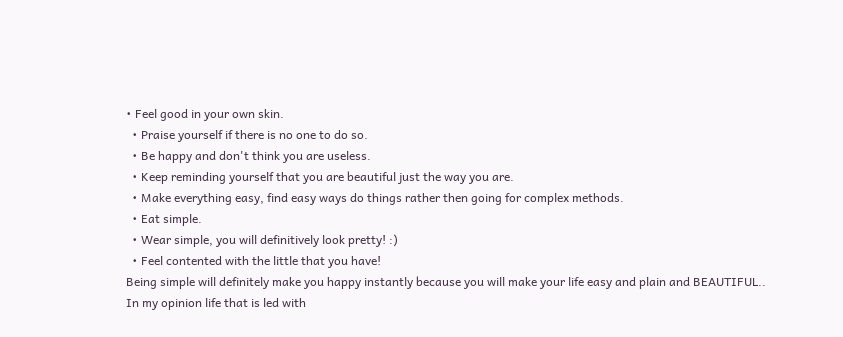• Feel good in your own skin.
  • Praise yourself if there is no one to do so.
  • Be happy and don't think you are useless.
  • Keep reminding yourself that you are beautiful just the way you are.
  • Make everything easy, find easy ways do things rather then going for complex methods.
  • Eat simple.
  • Wear simple, you will definitively look pretty! :)
  • Feel contented with the little that you have!
Being simple will definitely make you happy instantly because you will make your life easy and plain and BEAUTIFUL..
In my opinion life that is led with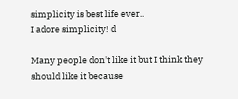simplicity is best life ever..
I adore simplicity! d

Many people don't like it but I think they should like it because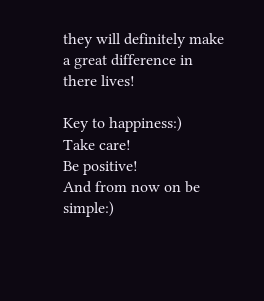they will definitely make a great difference in there lives!

Key to happiness:)
Take care!
Be positive!
And from now on be simple:)